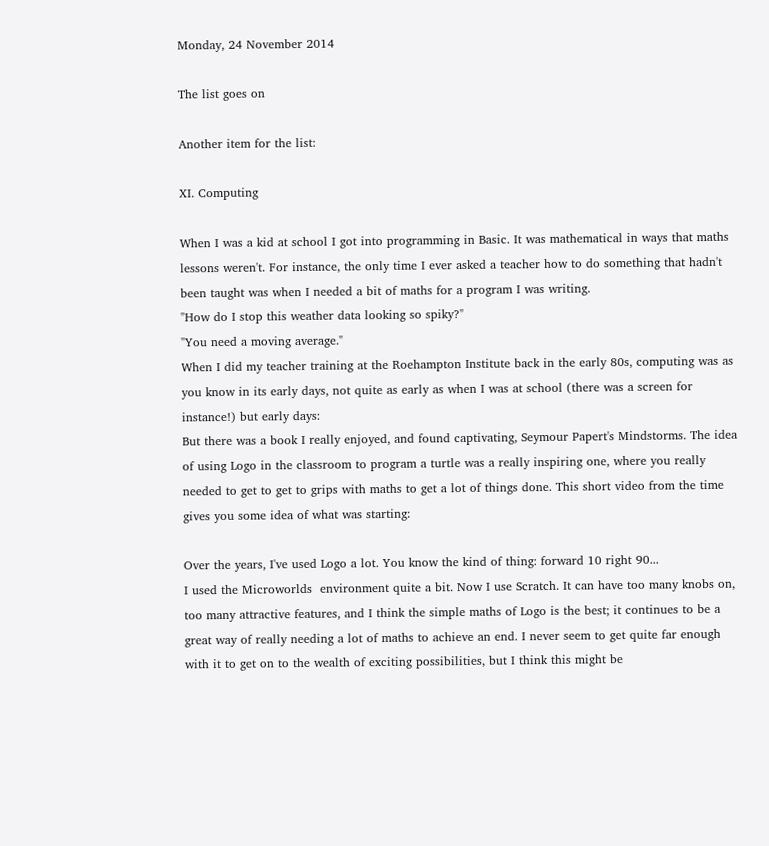Monday, 24 November 2014

The list goes on

Another item for the list:

XI. Computing

When I was a kid at school I got into programming in Basic. It was mathematical in ways that maths lessons weren't. For instance, the only time I ever asked a teacher how to do something that hadn't been taught was when I needed a bit of maths for a program I was writing.
"How do I stop this weather data looking so spiky?"
"You need a moving average."
When I did my teacher training at the Roehampton Institute back in the early 80s, computing was as you know in its early days, not quite as early as when I was at school (there was a screen for instance!) but early days:
But there was a book I really enjoyed, and found captivating, Seymour Papert's Mindstorms. The idea of using Logo in the classroom to program a turtle was a really inspiring one, where you really needed to get to get to grips with maths to get a lot of things done. This short video from the time gives you some idea of what was starting:

Over the years, I've used Logo a lot. You know the kind of thing: forward 10 right 90...
I used the Microworlds  environment quite a bit. Now I use Scratch. It can have too many knobs on, too many attractive features, and I think the simple maths of Logo is the best; it continues to be a great way of really needing a lot of maths to achieve an end. I never seem to get quite far enough with it to get on to the wealth of exciting possibilities, but I think this might be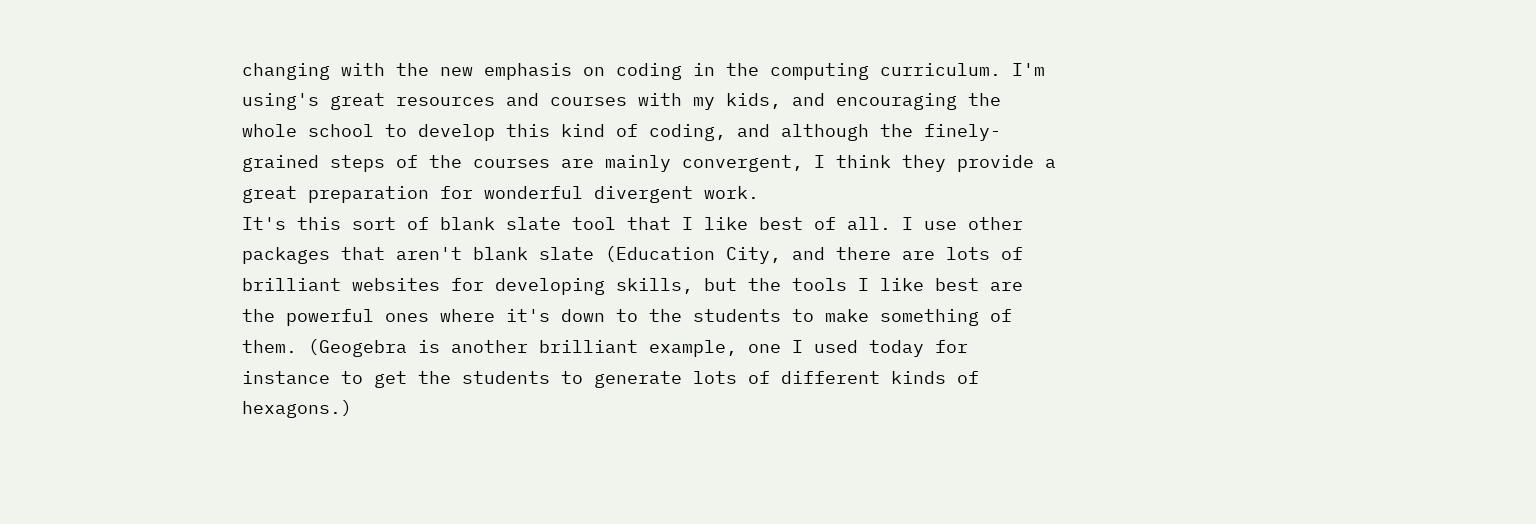changing with the new emphasis on coding in the computing curriculum. I'm using's great resources and courses with my kids, and encouraging the whole school to develop this kind of coding, and although the finely-grained steps of the courses are mainly convergent, I think they provide a great preparation for wonderful divergent work.
It's this sort of blank slate tool that I like best of all. I use other packages that aren't blank slate (Education City, and there are lots of brilliant websites for developing skills, but the tools I like best are the powerful ones where it's down to the students to make something of them. (Geogebra is another brilliant example, one I used today for instance to get the students to generate lots of different kinds of hexagons.)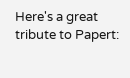Here's a great tribute to Papert: